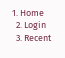1. Home
  2. Login
  3. Recent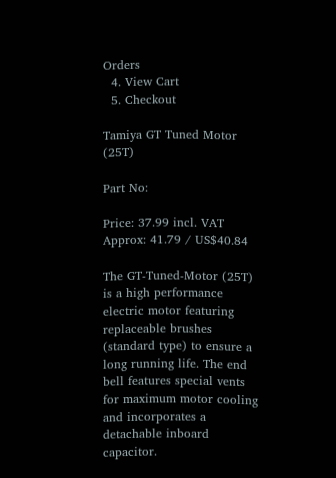Orders
  4. View Cart
  5. Checkout

Tamiya GT Tuned Motor (25T)

Part No:

Price: 37.99 incl. VAT
Approx: 41.79 / US$40.84

The GT-Tuned-Motor (25T) is a high performance electric motor featuring replaceable brushes (standard type) to ensure a long running life. The end bell features special vents for maximum motor cooling and incorporates a detachable inboard capacitor.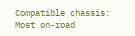Compatible chassis: Most on-road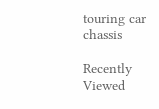touring car chassis

Recently Viewed